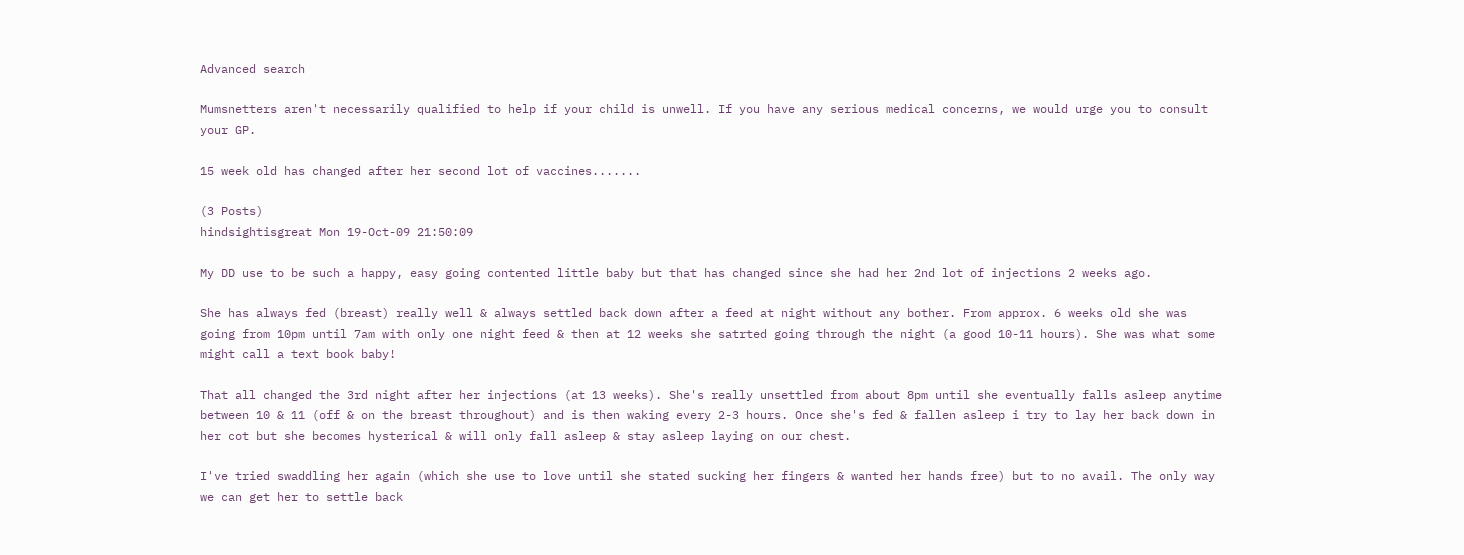Advanced search

Mumsnetters aren't necessarily qualified to help if your child is unwell. If you have any serious medical concerns, we would urge you to consult your GP.

15 week old has changed after her second lot of vaccines.......

(3 Posts)
hindsightisgreat Mon 19-Oct-09 21:50:09

My DD use to be such a happy, easy going contented little baby but that has changed since she had her 2nd lot of injections 2 weeks ago.

She has always fed (breast) really well & always settled back down after a feed at night without any bother. From approx. 6 weeks old she was going from 10pm until 7am with only one night feed & then at 12 weeks she satrted going through the night (a good 10-11 hours). She was what some might call a text book baby!

That all changed the 3rd night after her injections (at 13 weeks). She's really unsettled from about 8pm until she eventually falls asleep anytime between 10 & 11 (off & on the breast throughout) and is then waking every 2-3 hours. Once she's fed & fallen asleep i try to lay her back down in her cot but she becomes hysterical & will only fall asleep & stay asleep laying on our chest.

I've tried swaddling her again (which she use to love until she stated sucking her fingers & wanted her hands free) but to no avail. The only way we can get her to settle back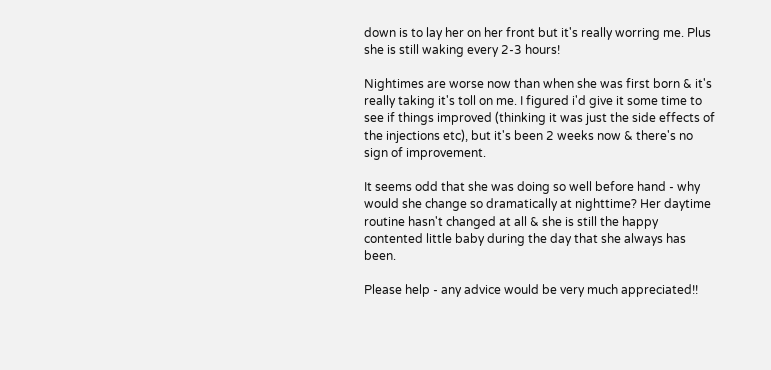down is to lay her on her front but it's really worring me. Plus she is still waking every 2-3 hours!

Nightimes are worse now than when she was first born & it's really taking it's toll on me. I figured i'd give it some time to see if things improved (thinking it was just the side effects of the injections etc), but it's been 2 weeks now & there's no sign of improvement.

It seems odd that she was doing so well before hand - why would she change so dramatically at nighttime? Her daytime routine hasn't changed at all & she is still the happy contented little baby during the day that she always has been.

Please help - any advice would be very much appreciated!!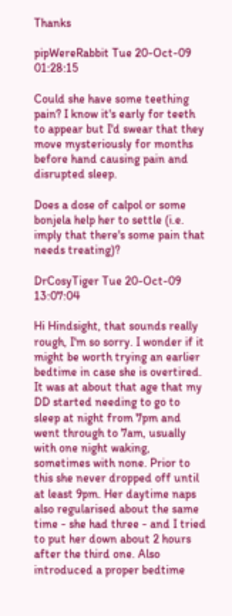Thanks

pipWereRabbit Tue 20-Oct-09 01:28:15

Could she have some teething pain? I know it's early for teeth to appear but I'd swear that they move mysteriously for months before hand causing pain and disrupted sleep.

Does a dose of calpol or some bonjela help her to settle (i.e. imply that there's some pain that needs treating)?

DrCosyTiger Tue 20-Oct-09 13:07:04

Hi Hindsight, that sounds really rough, I'm so sorry. I wonder if it might be worth trying an earlier bedtime in case she is overtired. It was at about that age that my DD started needing to go to sleep at night from 7pm and went through to 7am, usually with one night waking, sometimes with none. Prior to this she never dropped off until at least 9pm. Her daytime naps also regularised about the same time - she had three - and I tried to put her down about 2 hours after the third one. Also introduced a proper bedtime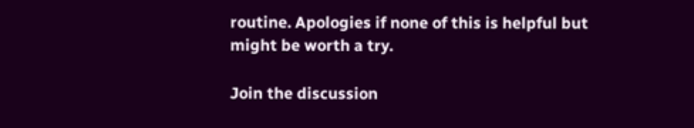routine. Apologies if none of this is helpful but might be worth a try.

Join the discussion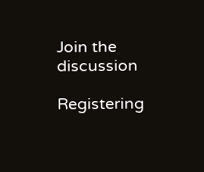Join the discussion

Registering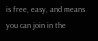is free, easy, and means you can join in the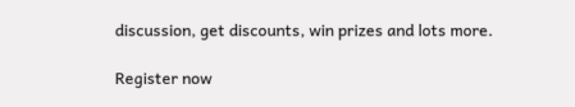discussion, get discounts, win prizes and lots more.

Register now